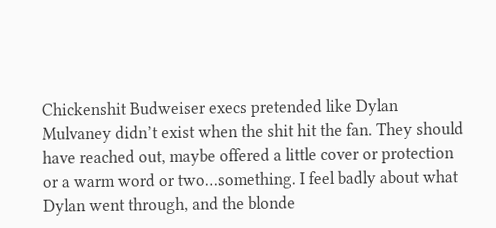Chickenshit Budweiser execs pretended like Dylan Mulvaney didn’t exist when the shit hit the fan. They should have reached out, maybe offered a little cover or protection or a warm word or two…something. I feel badly about what Dylan went through, and the blonde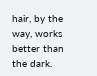hair, by the way, works better than the dark.